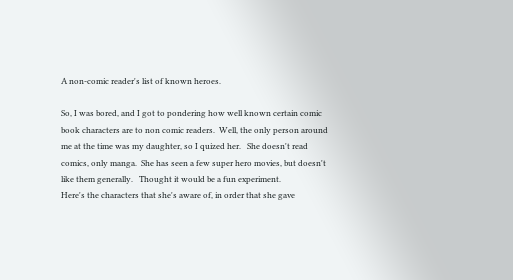A non-comic reader's list of known heroes.

So, I was bored, and I got to pondering how well known certain comic book characters are to non comic readers.  Well, the only person around me at the time was my daughter, so I quized her.   She doesn't read comics, only manga.  She has seen a few super hero movies, but doesn't like them generally.   Thought it would be a fun experiment.
Here's the characters that she's aware of, in order that she gave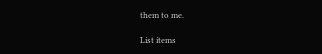them to me.

List items